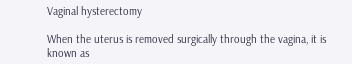Vaginal hysterectomy

When the uterus is removed surgically through the vagina, it is known as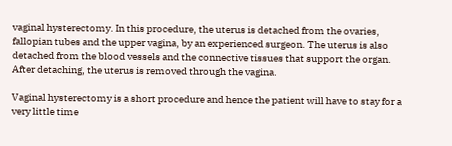vaginal hysterectomy. In this procedure, the uterus is detached from the ovaries, fallopian tubes and the upper vagina, by an experienced surgeon. The uterus is also detached from the blood vessels and the connective tissues that support the organ. After detaching, the uterus is removed through the vagina.

Vaginal hysterectomy is a short procedure and hence the patient will have to stay for a very little time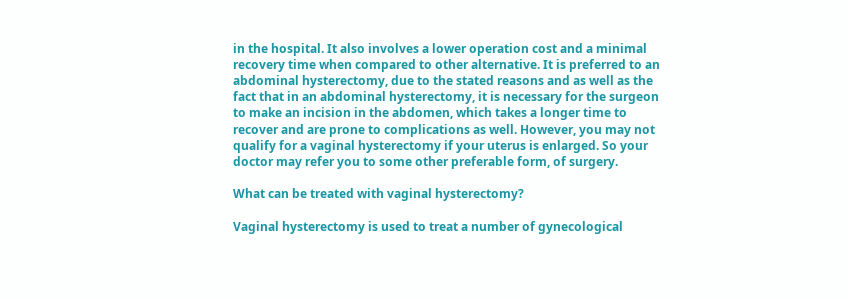in the hospital. It also involves a lower operation cost and a minimal recovery time when compared to other alternative. It is preferred to an abdominal hysterectomy, due to the stated reasons and as well as the fact that in an abdominal hysterectomy, it is necessary for the surgeon to make an incision in the abdomen, which takes a longer time to recover and are prone to complications as well. However, you may not qualify for a vaginal hysterectomy if your uterus is enlarged. So your doctor may refer you to some other preferable form, of surgery.

What can be treated with vaginal hysterectomy?

Vaginal hysterectomy is used to treat a number of gynecological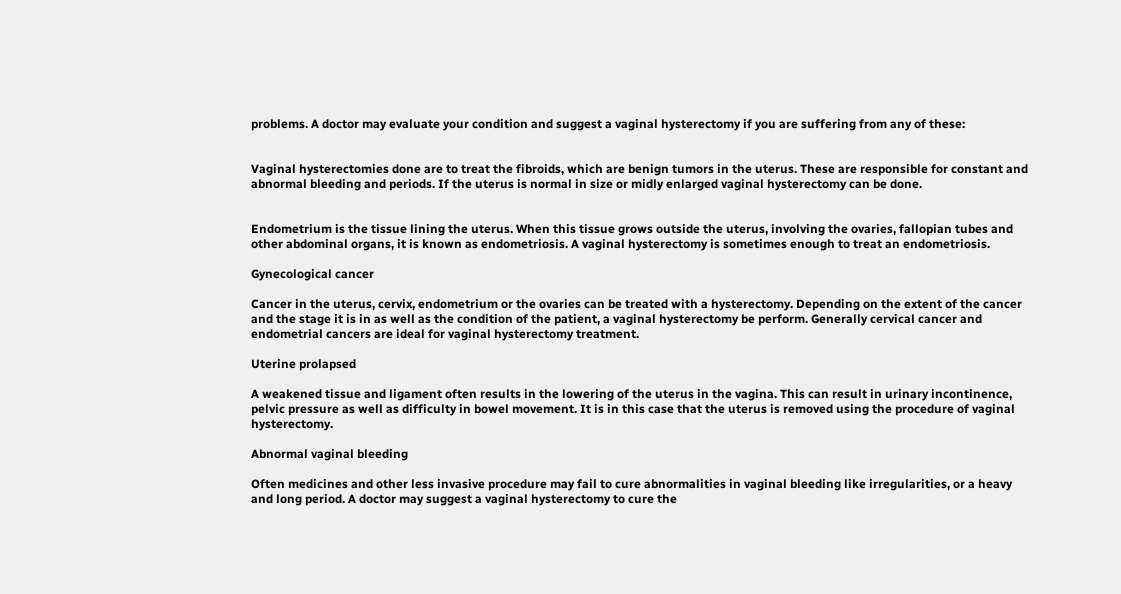problems. A doctor may evaluate your condition and suggest a vaginal hysterectomy if you are suffering from any of these:


Vaginal hysterectomies done are to treat the fibroids, which are benign tumors in the uterus. These are responsible for constant and abnormal bleeding and periods. If the uterus is normal in size or midly enlarged vaginal hysterectomy can be done.


Endometrium is the tissue lining the uterus. When this tissue grows outside the uterus, involving the ovaries, fallopian tubes and other abdominal organs, it is known as endometriosis. A vaginal hysterectomy is sometimes enough to treat an endometriosis.

Gynecological cancer

Cancer in the uterus, cervix, endometrium or the ovaries can be treated with a hysterectomy. Depending on the extent of the cancer and the stage it is in as well as the condition of the patient, a vaginal hysterectomy be perform. Generally cervical cancer and endometrial cancers are ideal for vaginal hysterectomy treatment.

Uterine prolapsed

A weakened tissue and ligament often results in the lowering of the uterus in the vagina. This can result in urinary incontinence, pelvic pressure as well as difficulty in bowel movement. It is in this case that the uterus is removed using the procedure of vaginal hysterectomy.

Abnormal vaginal bleeding

Often medicines and other less invasive procedure may fail to cure abnormalities in vaginal bleeding like irregularities, or a heavy and long period. A doctor may suggest a vaginal hysterectomy to cure the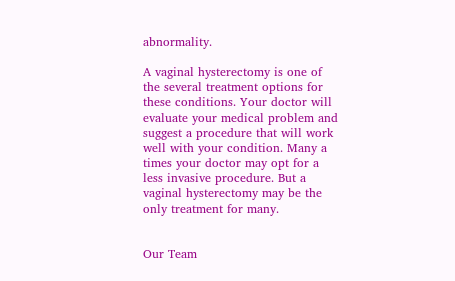abnormality.

A vaginal hysterectomy is one of the several treatment options for these conditions. Your doctor will evaluate your medical problem and suggest a procedure that will work well with your condition. Many a times your doctor may opt for a less invasive procedure. But a vaginal hysterectomy may be the only treatment for many.


Our Team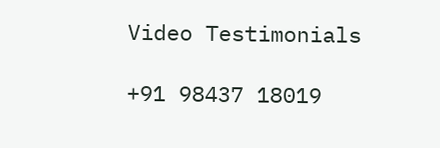Video Testimonials

+91 98437 18019